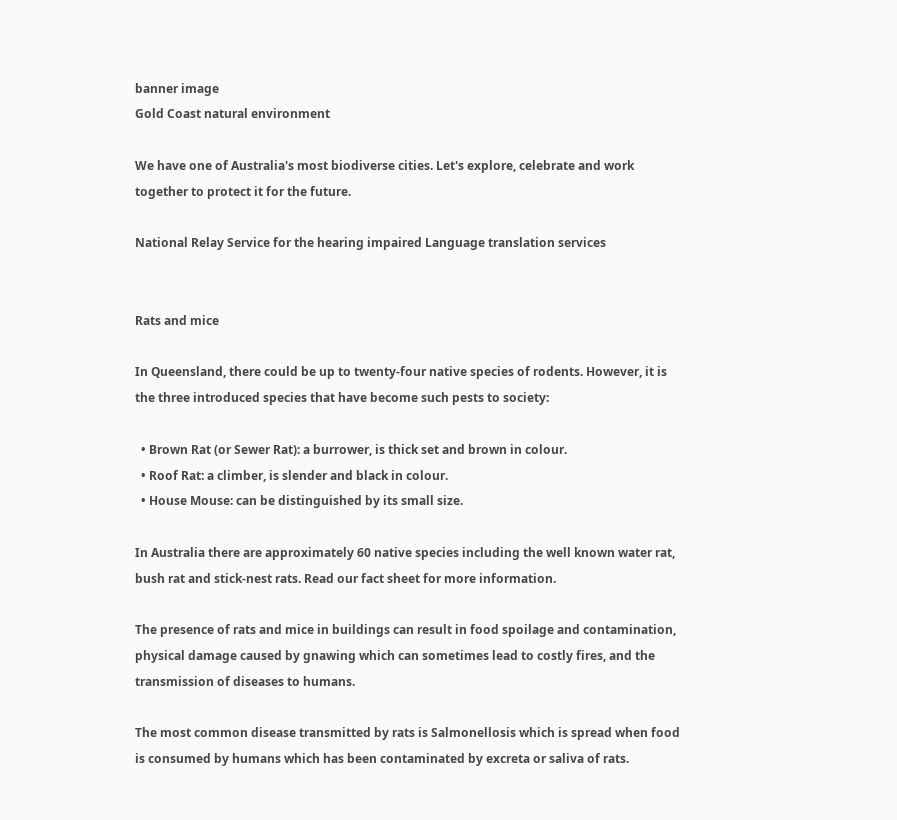banner image
Gold Coast natural environment

We have one of Australia's most biodiverse cities. Let's explore, celebrate and work together to protect it for the future.

National Relay Service for the hearing impaired Language translation services


Rats and mice

In Queensland, there could be up to twenty-four native species of rodents. However, it is the three introduced species that have become such pests to society:

  • Brown Rat (or Sewer Rat): a burrower, is thick set and brown in colour.
  • Roof Rat: a climber, is slender and black in colour.
  • House Mouse: can be distinguished by its small size.

In Australia there are approximately 60 native species including the well known water rat, bush rat and stick-nest rats. Read our fact sheet for more information.

The presence of rats and mice in buildings can result in food spoilage and contamination, physical damage caused by gnawing which can sometimes lead to costly fires, and the transmission of diseases to humans.

The most common disease transmitted by rats is Salmonellosis which is spread when food is consumed by humans which has been contaminated by excreta or saliva of rats.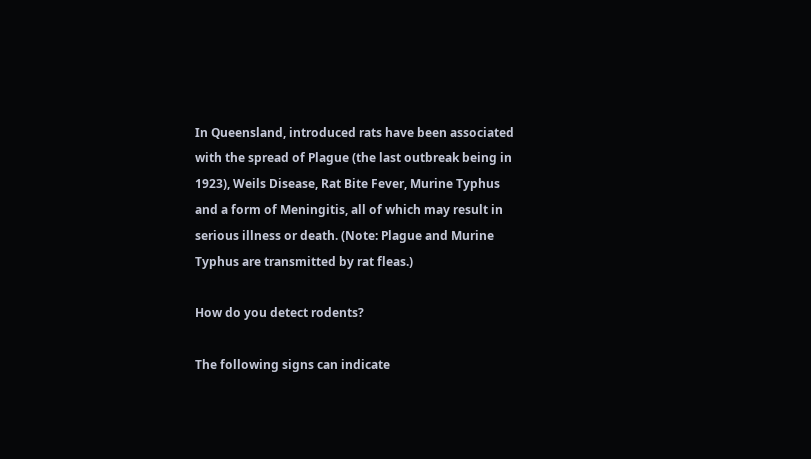In Queensland, introduced rats have been associated with the spread of Plague (the last outbreak being in 1923), Weils Disease, Rat Bite Fever, Murine Typhus and a form of Meningitis, all of which may result in serious illness or death. (Note: Plague and Murine Typhus are transmitted by rat fleas.)

How do you detect rodents?

The following signs can indicate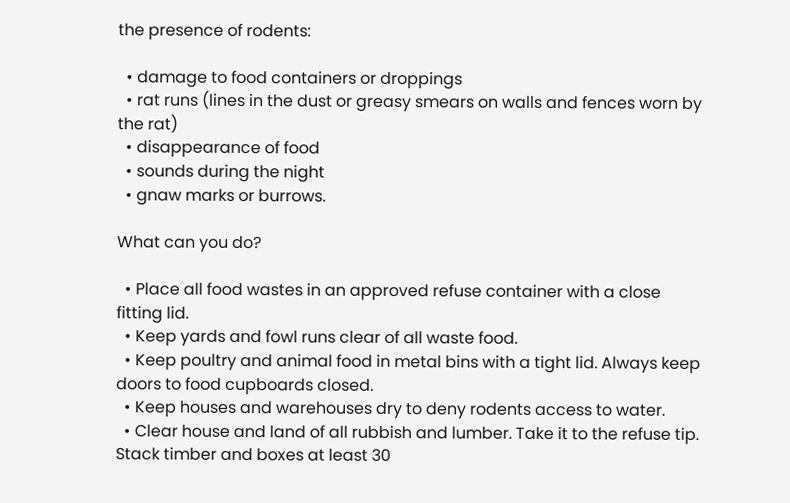the presence of rodents:

  • damage to food containers or droppings
  • rat runs (lines in the dust or greasy smears on walls and fences worn by the rat)
  • disappearance of food
  • sounds during the night
  • gnaw marks or burrows.

What can you do?

  • Place all food wastes in an approved refuse container with a close fitting lid.
  • Keep yards and fowl runs clear of all waste food.
  • Keep poultry and animal food in metal bins with a tight lid. Always keep doors to food cupboards closed.
  • Keep houses and warehouses dry to deny rodents access to water.
  • Clear house and land of all rubbish and lumber. Take it to the refuse tip. Stack timber and boxes at least 30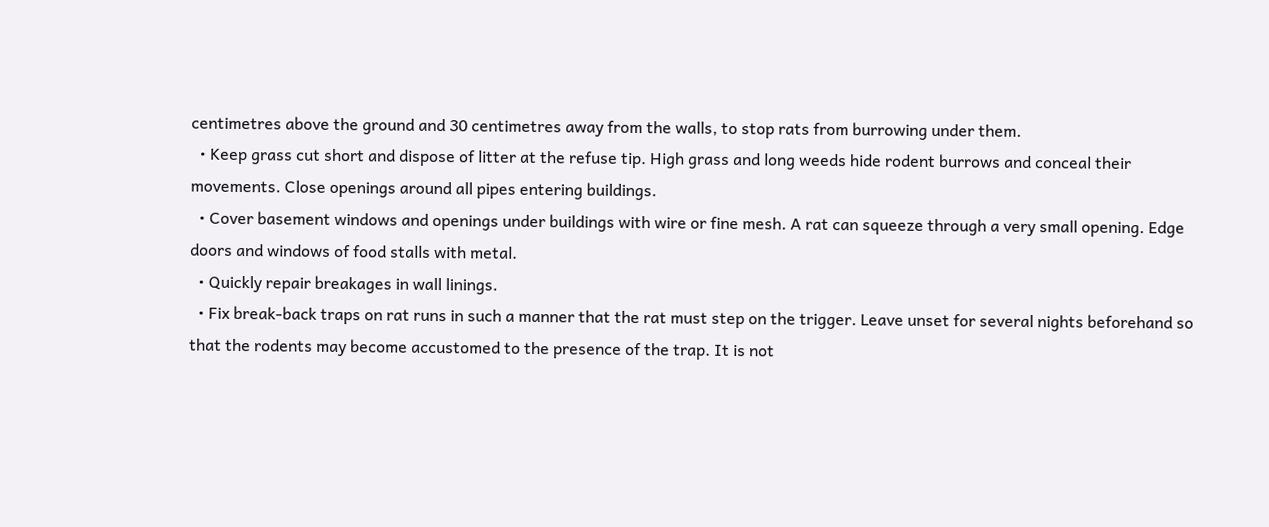centimetres above the ground and 30 centimetres away from the walls, to stop rats from burrowing under them.
  • Keep grass cut short and dispose of litter at the refuse tip. High grass and long weeds hide rodent burrows and conceal their movements. Close openings around all pipes entering buildings.
  • Cover basement windows and openings under buildings with wire or fine mesh. A rat can squeeze through a very small opening. Edge doors and windows of food stalls with metal.
  • Quickly repair breakages in wall linings.
  • Fix break-back traps on rat runs in such a manner that the rat must step on the trigger. Leave unset for several nights beforehand so that the rodents may become accustomed to the presence of the trap. It is not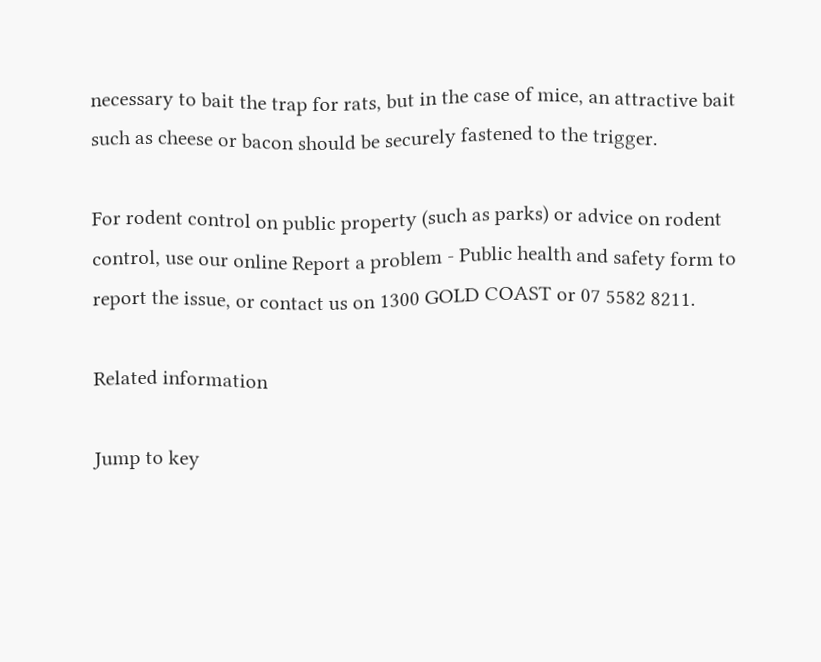necessary to bait the trap for rats, but in the case of mice, an attractive bait such as cheese or bacon should be securely fastened to the trigger.

For rodent control on public property (such as parks) or advice on rodent control, use our online Report a problem - Public health and safety form to report the issue, or contact us on 1300 GOLD COAST or 07 5582 8211.

Related information

Jump to key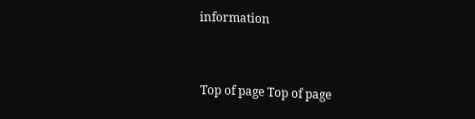information


Top of page Top of page